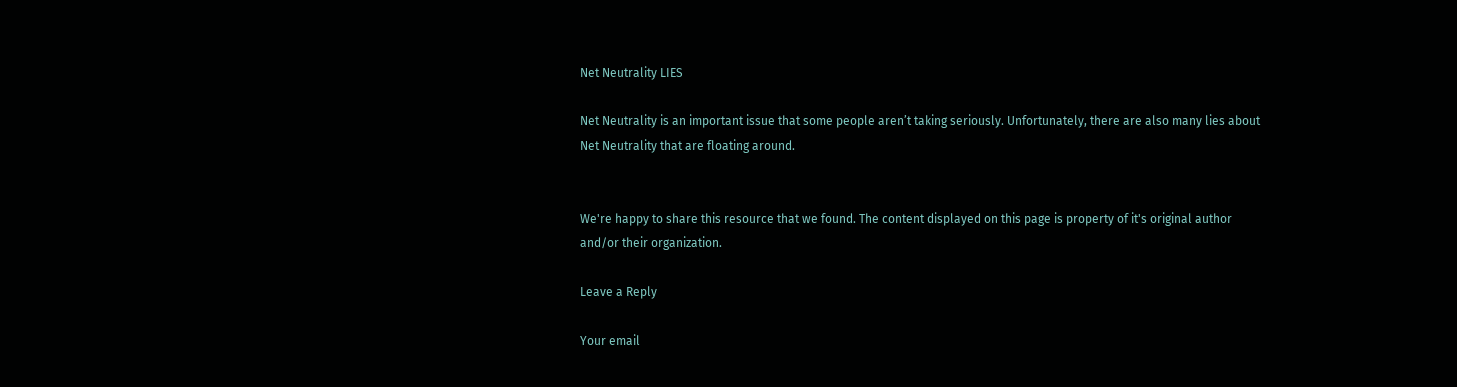Net Neutrality LIES

Net Neutrality is an important issue that some people aren’t taking seriously. Unfortunately, there are also many lies about Net Neutrality that are floating around.


We're happy to share this resource that we found. The content displayed on this page is property of it's original author and/or their organization.

Leave a Reply

Your email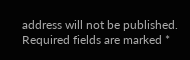address will not be published. Required fields are marked *